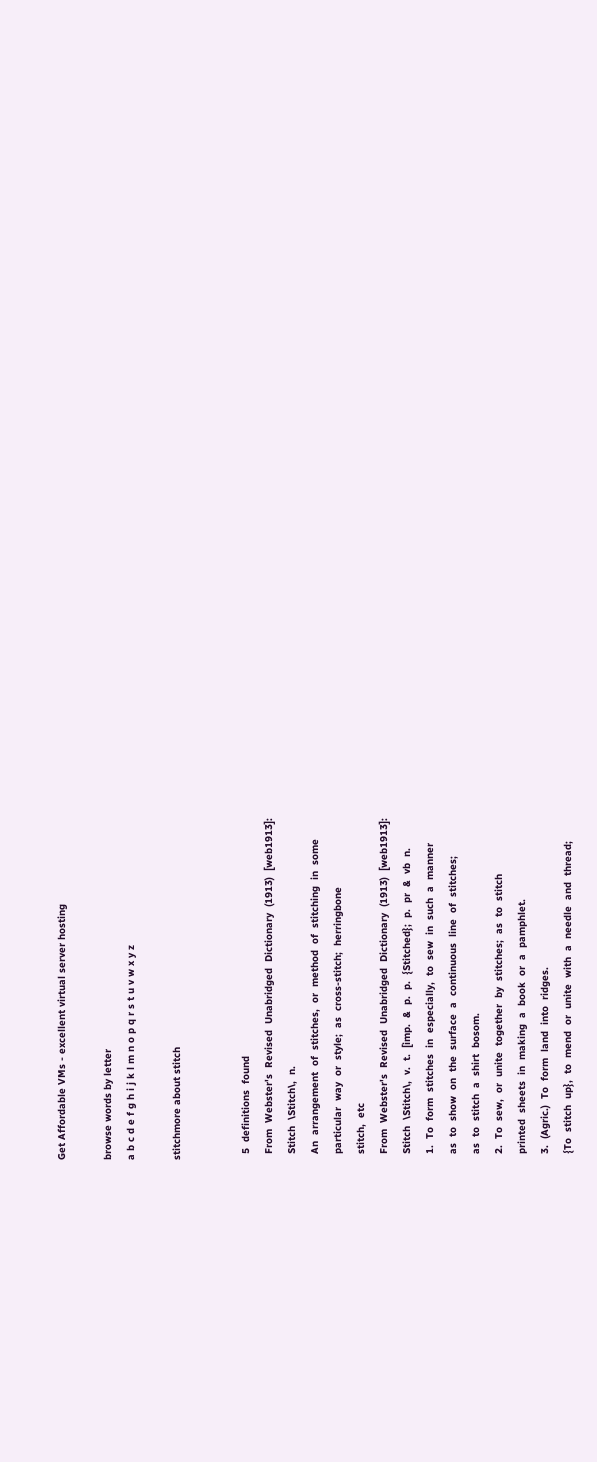Get Affordable VMs - excellent virtual server hosting

browse words by letter
a b c d e f g h i j k l m n o p q r s t u v w x y z

stitchmore about stitch


  5  definitions  found
  From  Webster's  Revised  Unabridged  Dictionary  (1913)  [web1913]:
  Stitch  \Stitch\,  n.
  An  arrangement  of  stitches,  or  method  of  stitching  in  some
  particular  way  or  style;  as  cross-stitch;  herringbone
  stitch,  etc
  From  Webster's  Revised  Unabridged  Dictionary  (1913)  [web1913]:
  Stitch  \Stitch\,  v.  t.  [imp.  &  p.  p.  {Stitched};  p.  pr  &  vb  n.
  1.  To  form  stitches  in  especially,  to  sew  in  such  a  manner
  as  to  show  on  the  surface  a  continuous  line  of  stitches;
  as  to  stitch  a  shirt  bosom.
  2.  To  sew,  or  unite  together  by  stitches;  as  to  stitch
  printed  sheets  in  making  a  book  or  a  pamphlet.
  3.  (Agric.)  To  form  land  into  ridges.
  {To  stitch  up},  to  mend  or  unite  with  a  needle  and  thread;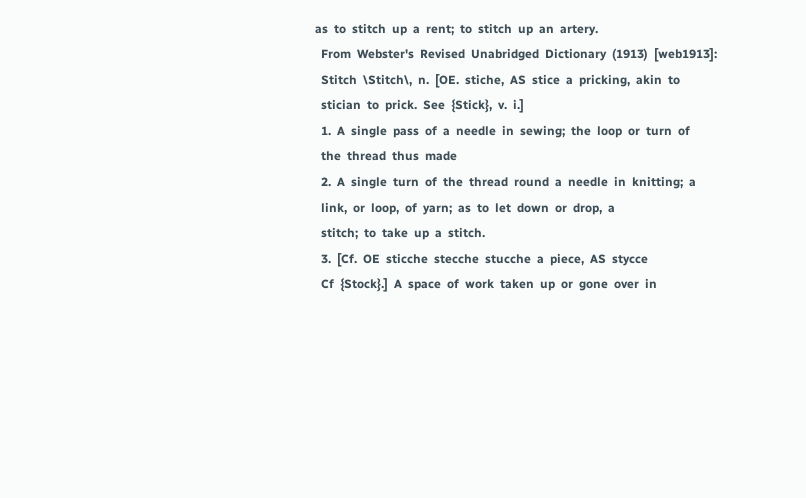as  to  stitch  up  a  rent;  to  stitch  up  an  artery.
  From  Webster's  Revised  Unabridged  Dictionary  (1913)  [web1913]:
  Stitch  \Stitch\,  n.  [OE.  stiche,  AS  stice  a  pricking,  akin  to
  stician  to  prick.  See  {Stick},  v.  i.]
  1.  A  single  pass  of  a  needle  in  sewing;  the  loop  or  turn  of
  the  thread  thus  made
  2.  A  single  turn  of  the  thread  round  a  needle  in  knitting;  a
  link,  or  loop,  of  yarn;  as  to  let  down  or  drop,  a
  stitch;  to  take  up  a  stitch.
  3.  [Cf.  OE  sticche  stecche  stucche  a  piece,  AS  stycce
  Cf  {Stock}.]  A  space  of  work  taken  up  or  gone  over  in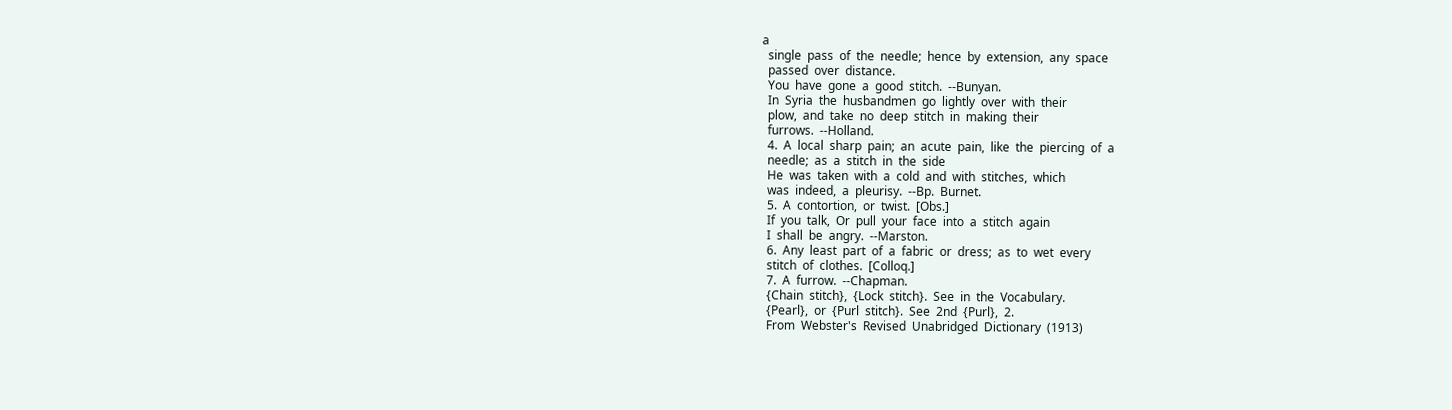a
  single  pass  of  the  needle;  hence  by  extension,  any  space
  passed  over  distance.
  You  have  gone  a  good  stitch.  --Bunyan.
  In  Syria  the  husbandmen  go  lightly  over  with  their
  plow,  and  take  no  deep  stitch  in  making  their
  furrows.  --Holland.
  4.  A  local  sharp  pain;  an  acute  pain,  like  the  piercing  of  a
  needle;  as  a  stitch  in  the  side
  He  was  taken  with  a  cold  and  with  stitches,  which
  was  indeed,  a  pleurisy.  --Bp.  Burnet.
  5.  A  contortion,  or  twist.  [Obs.]
  If  you  talk,  Or  pull  your  face  into  a  stitch  again
  I  shall  be  angry.  --Marston.
  6.  Any  least  part  of  a  fabric  or  dress;  as  to  wet  every
  stitch  of  clothes.  [Colloq.]
  7.  A  furrow.  --Chapman.
  {Chain  stitch},  {Lock  stitch}.  See  in  the  Vocabulary.
  {Pearl},  or  {Purl  stitch}.  See  2nd  {Purl},  2.
  From  Webster's  Revised  Unabridged  Dictionary  (1913)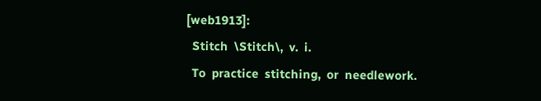[web1913]:
  Stitch  \Stitch\,  v.  i.
  To  practice  stitching,  or  needlework.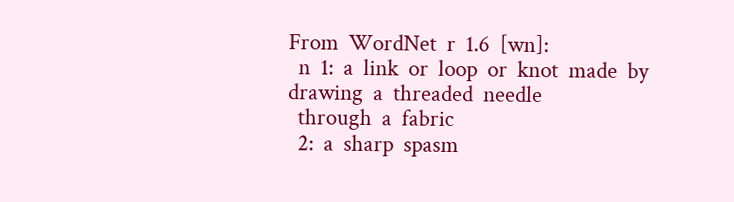From  WordNet  r  1.6  [wn]:
  n  1:  a  link  or  loop  or  knot  made  by  drawing  a  threaded  needle
  through  a  fabric
  2:  a  sharp  spasm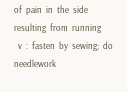of  pain  in  the  side  resulting  from  running
  v  :  fasten  by  sewing;  do  needlework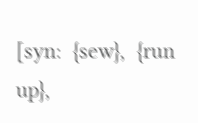[syn:  {sew},  {run  up},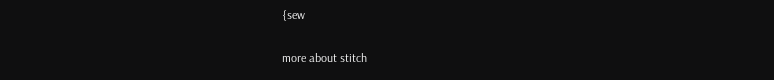{sew

more about stitch